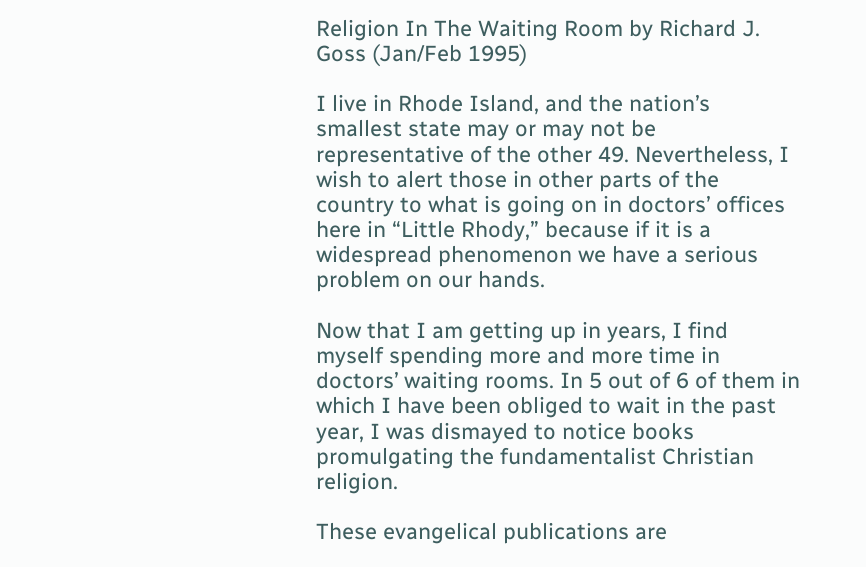Religion In The Waiting Room by Richard J. Goss (Jan/Feb 1995)

I live in Rhode Island, and the nation’s smallest state may or may not be representative of the other 49. Nevertheless, I wish to alert those in other parts of the country to what is going on in doctors’ offices here in “Little Rhody,” because if it is a widespread phenomenon we have a serious problem on our hands.

Now that I am getting up in years, I find myself spending more and more time in doctors’ waiting rooms. In 5 out of 6 of them in which I have been obliged to wait in the past year, I was dismayed to notice books promulgating the fundamentalist Christian religion.

These evangelical publications are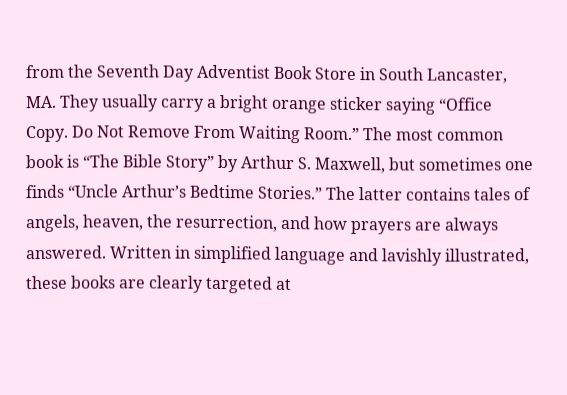from the Seventh Day Adventist Book Store in South Lancaster, MA. They usually carry a bright orange sticker saying “Office Copy. Do Not Remove From Waiting Room.” The most common book is “The Bible Story” by Arthur S. Maxwell, but sometimes one finds “Uncle Arthur’s Bedtime Stories.” The latter contains tales of angels, heaven, the resurrection, and how prayers are always answered. Written in simplified language and lavishly illustrated, these books are clearly targeted at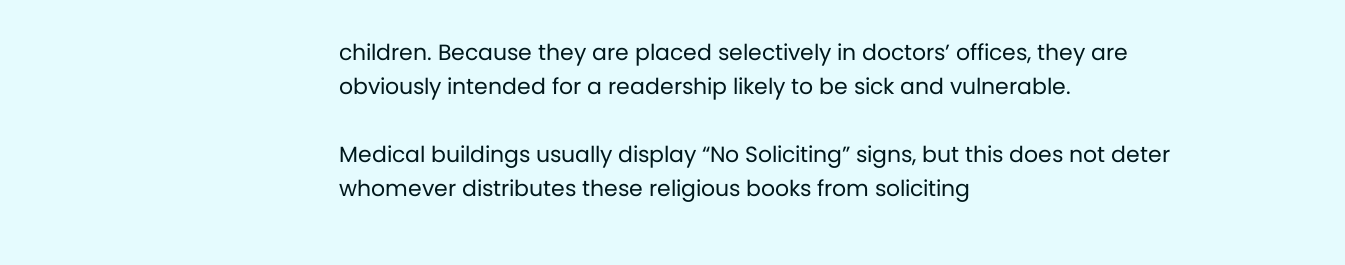children. Because they are placed selectively in doctors’ offices, they are obviously intended for a readership likely to be sick and vulnerable.

Medical buildings usually display “No Soliciting” signs, but this does not deter whomever distributes these religious books from soliciting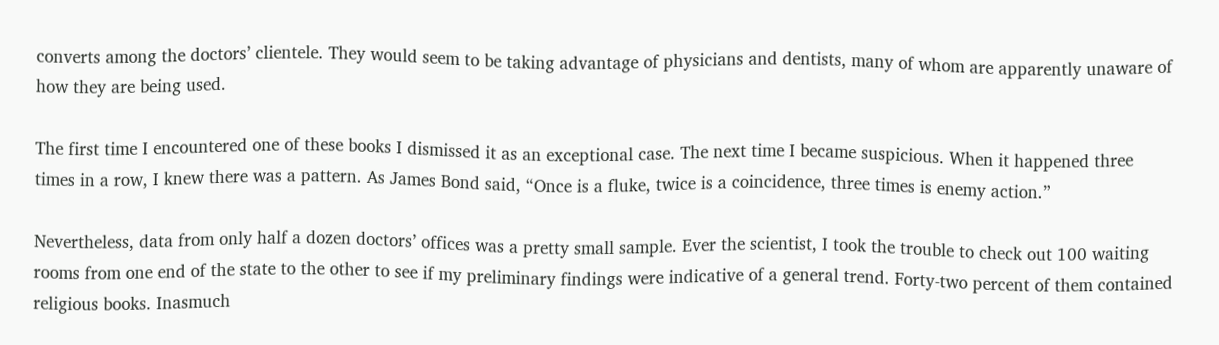converts among the doctors’ clientele. They would seem to be taking advantage of physicians and dentists, many of whom are apparently unaware of how they are being used.

The first time I encountered one of these books I dismissed it as an exceptional case. The next time I became suspicious. When it happened three times in a row, I knew there was a pattern. As James Bond said, “Once is a fluke, twice is a coincidence, three times is enemy action.”

Nevertheless, data from only half a dozen doctors’ offices was a pretty small sample. Ever the scientist, I took the trouble to check out 100 waiting rooms from one end of the state to the other to see if my preliminary findings were indicative of a general trend. Forty-two percent of them contained religious books. Inasmuch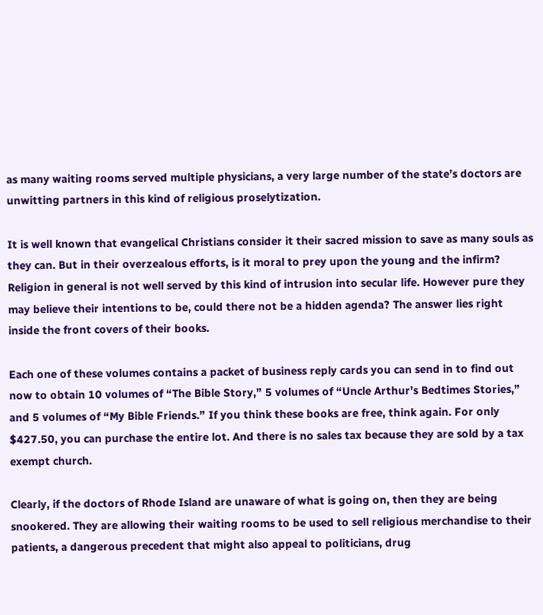as many waiting rooms served multiple physicians, a very large number of the state’s doctors are unwitting partners in this kind of religious proselytization.

It is well known that evangelical Christians consider it their sacred mission to save as many souls as they can. But in their overzealous efforts, is it moral to prey upon the young and the infirm? Religion in general is not well served by this kind of intrusion into secular life. However pure they may believe their intentions to be, could there not be a hidden agenda? The answer lies right inside the front covers of their books.

Each one of these volumes contains a packet of business reply cards you can send in to find out now to obtain 10 volumes of “The Bible Story,” 5 volumes of “Uncle Arthur’s Bedtimes Stories,” and 5 volumes of “My Bible Friends.” If you think these books are free, think again. For only $427.50, you can purchase the entire lot. And there is no sales tax because they are sold by a tax exempt church.

Clearly, if the doctors of Rhode Island are unaware of what is going on, then they are being snookered. They are allowing their waiting rooms to be used to sell religious merchandise to their patients, a dangerous precedent that might also appeal to politicians, drug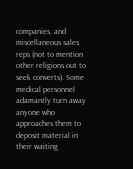companies, and miscellaneous sales reps (not to mention other religions out to seek converts). Some medical personnel adamantly turn away anyone who approaches them to deposit material in their waiting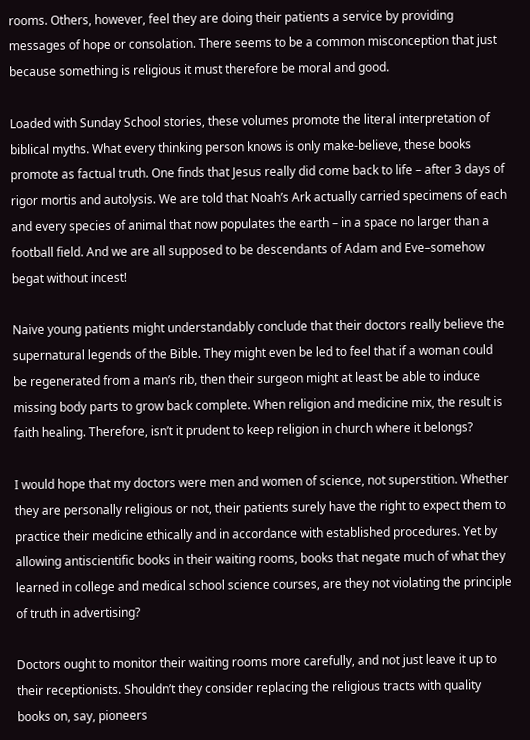rooms. Others, however, feel they are doing their patients a service by providing messages of hope or consolation. There seems to be a common misconception that just because something is religious it must therefore be moral and good.

Loaded with Sunday School stories, these volumes promote the literal interpretation of biblical myths. What every thinking person knows is only make-believe, these books promote as factual truth. One finds that Jesus really did come back to life – after 3 days of rigor mortis and autolysis. We are told that Noah’s Ark actually carried specimens of each and every species of animal that now populates the earth – in a space no larger than a football field. And we are all supposed to be descendants of Adam and Eve–somehow begat without incest!

Naive young patients might understandably conclude that their doctors really believe the supernatural legends of the Bible. They might even be led to feel that if a woman could be regenerated from a man’s rib, then their surgeon might at least be able to induce missing body parts to grow back complete. When religion and medicine mix, the result is faith healing. Therefore, isn’t it prudent to keep religion in church where it belongs?

I would hope that my doctors were men and women of science, not superstition. Whether they are personally religious or not, their patients surely have the right to expect them to practice their medicine ethically and in accordance with established procedures. Yet by allowing antiscientific books in their waiting rooms, books that negate much of what they learned in college and medical school science courses, are they not violating the principle of truth in advertising?

Doctors ought to monitor their waiting rooms more carefully, and not just leave it up to their receptionists. Shouldn’t they consider replacing the religious tracts with quality books on, say, pioneers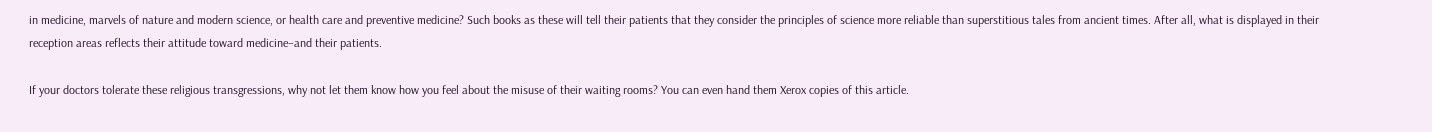in medicine, marvels of nature and modern science, or health care and preventive medicine? Such books as these will tell their patients that they consider the principles of science more reliable than superstitious tales from ancient times. After all, what is displayed in their reception areas reflects their attitude toward medicine–and their patients.

If your doctors tolerate these religious transgressions, why not let them know how you feel about the misuse of their waiting rooms? You can even hand them Xerox copies of this article.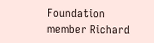Foundation member Richard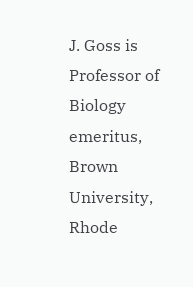J. Goss is Professor of Biology emeritus, Brown University, Rhode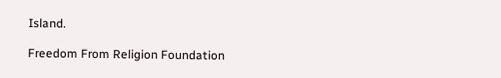Island.

Freedom From Religion Foundation